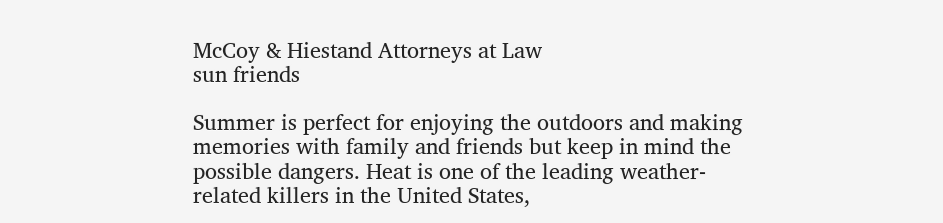McCoy & Hiestand Attorneys at Law
sun friends

Summer is perfect for enjoying the outdoors and making memories with family and friends but keep in mind the possible dangers. Heat is one of the leading weather-related killers in the United States,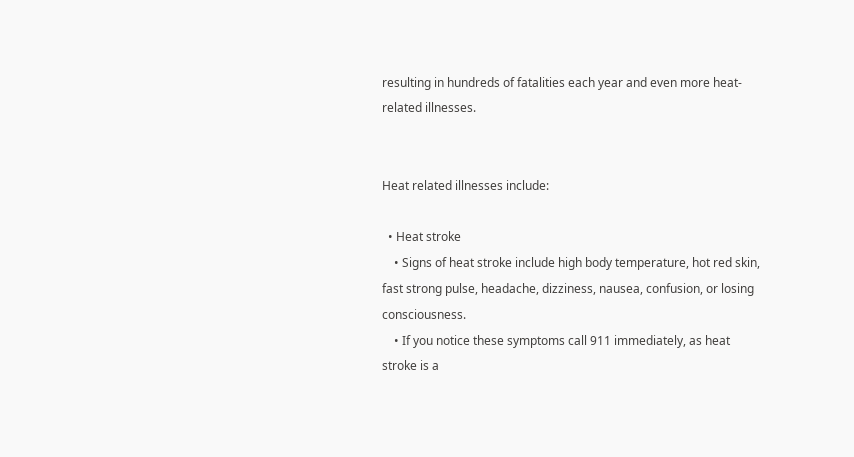resulting in hundreds of fatalities each year and even more heat-related illnesses.


Heat related illnesses include:

  • Heat stroke
    • Signs of heat stroke include high body temperature, hot red skin, fast strong pulse, headache, dizziness, nausea, confusion, or losing consciousness.
    • If you notice these symptoms call 911 immediately, as heat stroke is a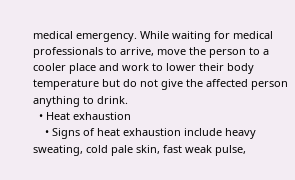medical emergency. While waiting for medical professionals to arrive, move the person to a cooler place and work to lower their body temperature but do not give the affected person anything to drink.
  • Heat exhaustion
    • Signs of heat exhaustion include heavy sweating, cold pale skin, fast weak pulse,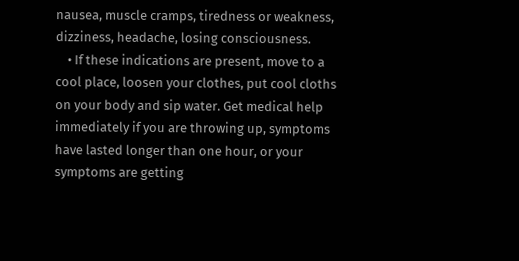nausea, muscle cramps, tiredness or weakness, dizziness, headache, losing consciousness.
    • If these indications are present, move to a cool place, loosen your clothes, put cool cloths on your body and sip water. Get medical help immediately if you are throwing up, symptoms have lasted longer than one hour, or your symptoms are getting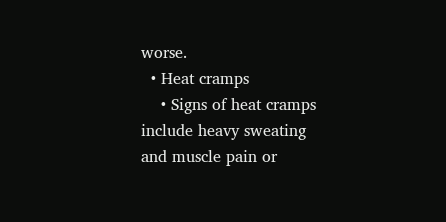worse.
  • Heat cramps
    • Signs of heat cramps include heavy sweating and muscle pain or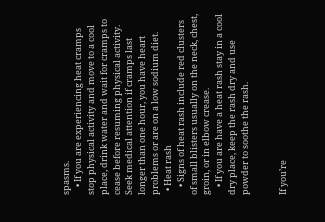spasms.
    • If you are experiencing heat cramps stop physical activity and move to a cool place, drink water and wait for cramps to cease before resuming physical activity. Seek medical attention if cramps last longer than one hour, you have heart problems or are on a low sodium diet.
  • Heat rash
    • Signs of heat rash include red clusters of small blisters usually on the neck, chest, groin, or in elbow crease.
    • If you are have a heat rash stay in a cool dry place, keep the rash dry and use powder to soothe the rash.


If you’re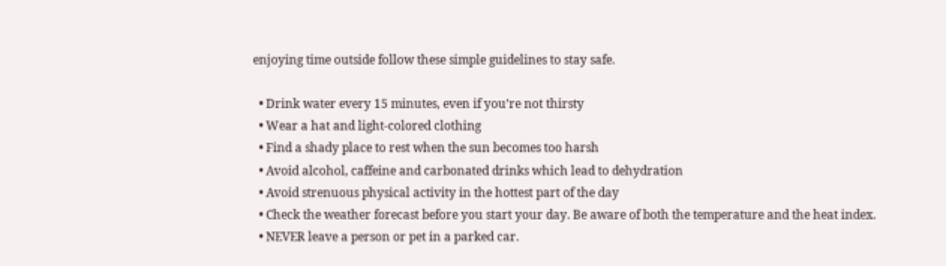enjoying time outside follow these simple guidelines to stay safe.

  • Drink water every 15 minutes, even if you’re not thirsty
  • Wear a hat and light-colored clothing
  • Find a shady place to rest when the sun becomes too harsh
  • Avoid alcohol, caffeine and carbonated drinks which lead to dehydration
  • Avoid strenuous physical activity in the hottest part of the day
  • Check the weather forecast before you start your day. Be aware of both the temperature and the heat index.
  • NEVER leave a person or pet in a parked car.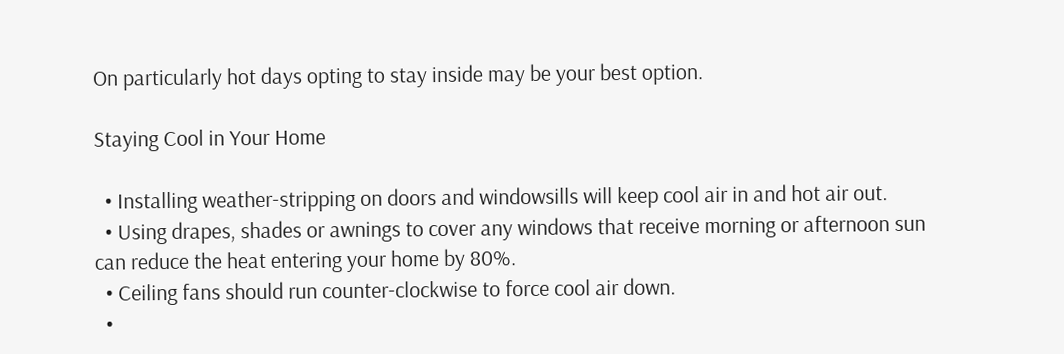On particularly hot days opting to stay inside may be your best option.

Staying Cool in Your Home

  • Installing weather-stripping on doors and windowsills will keep cool air in and hot air out.
  • Using drapes, shades or awnings to cover any windows that receive morning or afternoon sun can reduce the heat entering your home by 80%.
  • Ceiling fans should run counter-clockwise to force cool air down.
  •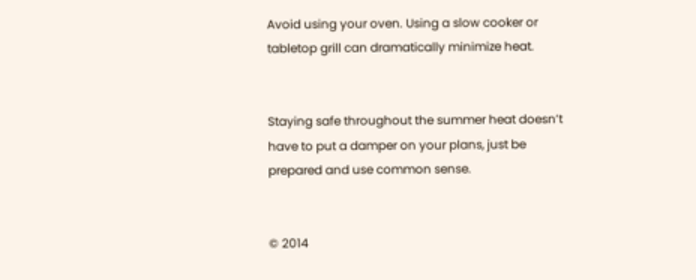Avoid using your oven. Using a slow cooker or tabletop grill can dramatically minimize heat.


Staying safe throughout the summer heat doesn’t have to put a damper on your plans, just be prepared and use common sense.


© 2014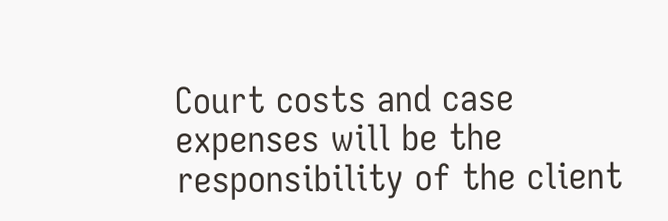Court costs and case expenses will be the responsibility of the client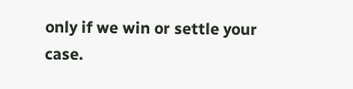only if we win or settle your case.